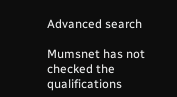Advanced search

Mumsnet has not checked the qualifications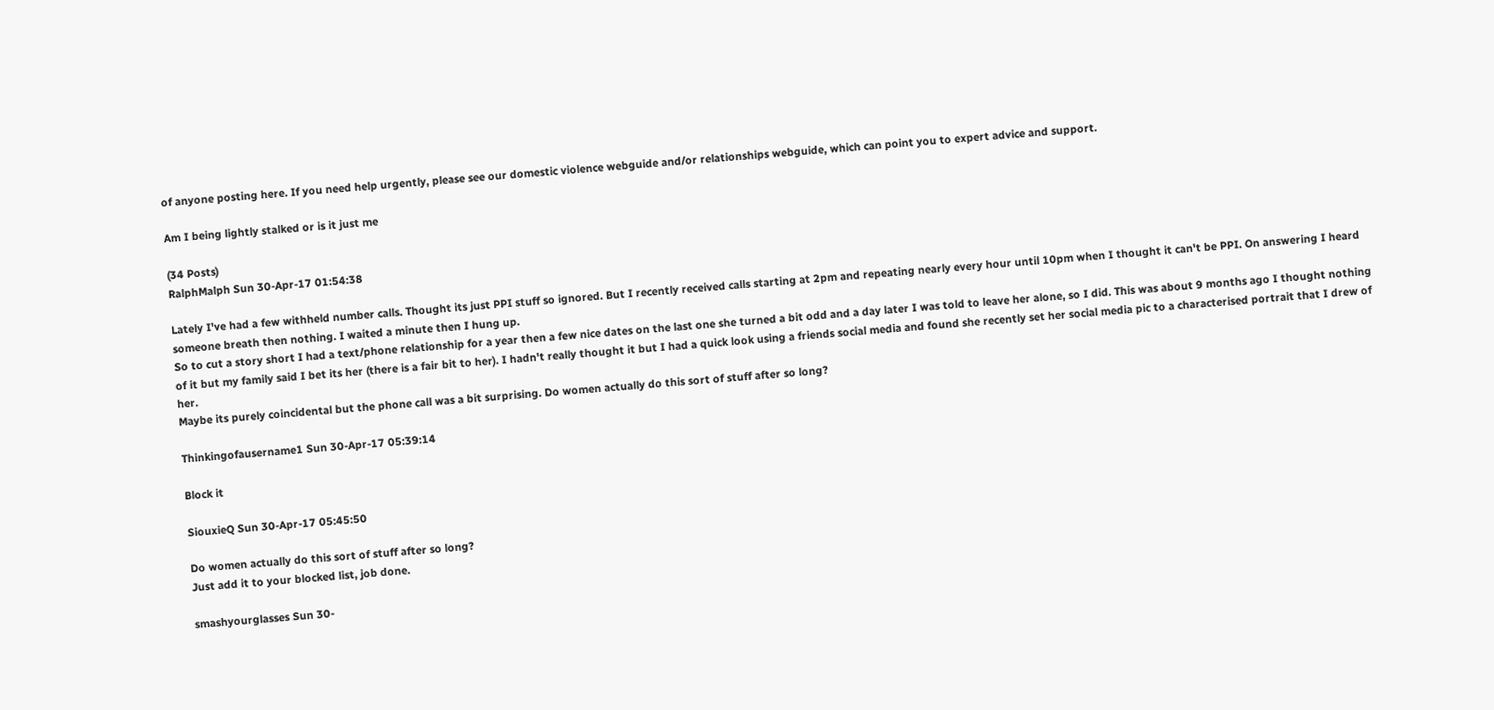of anyone posting here. If you need help urgently, please see our domestic violence webguide and/or relationships webguide, which can point you to expert advice and support.

Am I being lightly stalked or is it just me

(34 Posts)
RalphMalph Sun 30-Apr-17 01:54:38

Lately I've had a few withheld number calls. Thought its just PPI stuff so ignored. But I recently received calls starting at 2pm and repeating nearly every hour until 10pm when I thought it can't be PPI. On answering I heard someone breath then nothing. I waited a minute then I hung up.
So to cut a story short I had a text/phone relationship for a year then a few nice dates on the last one she turned a bit odd and a day later I was told to leave her alone, so I did. This was about 9 months ago I thought nothing of it but my family said I bet its her (there is a fair bit to her). I hadn't really thought it but I had a quick look using a friends social media and found she recently set her social media pic to a characterised portrait that I drew of her.
Maybe its purely coincidental but the phone call was a bit surprising. Do women actually do this sort of stuff after so long?

Thinkingofausername1 Sun 30-Apr-17 05:39:14

Block it

SiouxieQ Sun 30-Apr-17 05:45:50

Do women actually do this sort of stuff after so long?
Just add it to your blocked list, job done.

smashyourglasses Sun 30-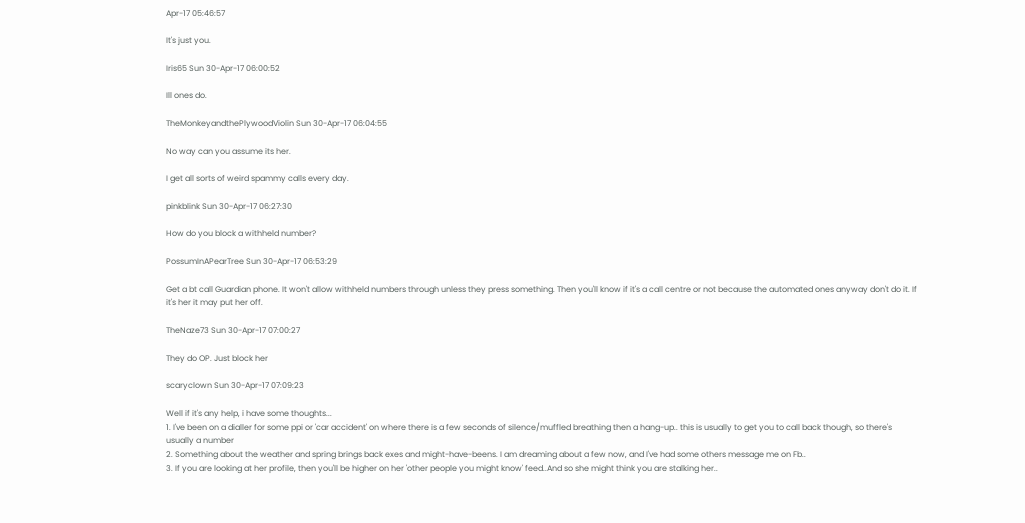Apr-17 05:46:57

It's just you.

Iris65 Sun 30-Apr-17 06:00:52

Ill ones do.

TheMonkeyandthePlywoodViolin Sun 30-Apr-17 06:04:55

No way can you assume its her.

I get all sorts of weird spammy calls every day.

pinkblink Sun 30-Apr-17 06:27:30

How do you block a withheld number?

PossumInAPearTree Sun 30-Apr-17 06:53:29

Get a bt call Guardian phone. It won't allow withheld numbers through unless they press something. Then you'll know if it's a call centre or not because the automated ones anyway don't do it. If it's her it may put her off.

TheNaze73 Sun 30-Apr-17 07:00:27

They do OP. Just block her

scaryclown Sun 30-Apr-17 07:09:23

Well if it's any help, i have some thoughts...
1. I've been on a dialler for some ppi or 'car accident' on where there is a few seconds of silence/muffled breathing then a hang-up.. this is usually to get you to call back though, so there's usually a number
2. Something about the weather and spring brings back exes and might-have-beens. I am dreaming about a few now, and I've had some others message me on Fb..
3. If you are looking at her profile, then you'll be higher on her 'other people you might know' feed..And so she might think you are stalking her..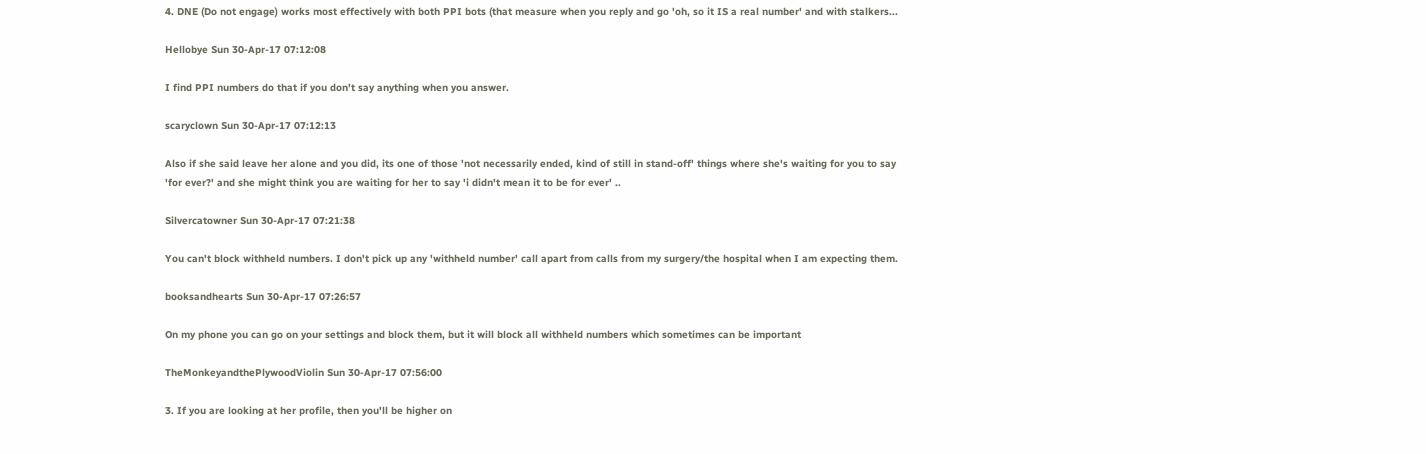4. DNE (Do not engage) works most effectively with both PPI bots (that measure when you reply and go 'oh, so it IS a real number' and with stalkers...

Hellobye Sun 30-Apr-17 07:12:08

I find PPI numbers do that if you don't say anything when you answer.

scaryclown Sun 30-Apr-17 07:12:13

Also if she said leave her alone and you did, its one of those 'not necessarily ended, kind of still in stand-off' things where she's waiting for you to say 'for ever?' and she might think you are waiting for her to say 'i didn't mean it to be for ever' ..

Silvercatowner Sun 30-Apr-17 07:21:38

You can't block withheld numbers. I don't pick up any 'withheld number' call apart from calls from my surgery/the hospital when I am expecting them.

booksandhearts Sun 30-Apr-17 07:26:57

On my phone you can go on your settings and block them, but it will block all withheld numbers which sometimes can be important

TheMonkeyandthePlywoodViolin Sun 30-Apr-17 07:56:00

3. If you are looking at her profile, then you'll be higher on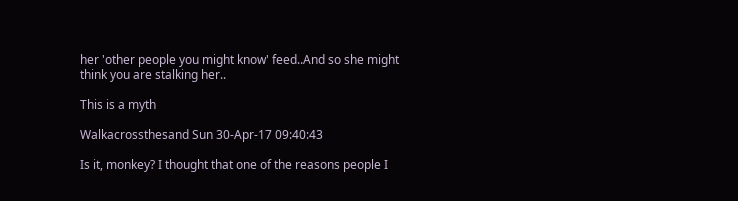her 'other people you might know' feed..And so she might think you are stalking her..

This is a myth

Walkacrossthesand Sun 30-Apr-17 09:40:43

Is it, monkey? I thought that one of the reasons people I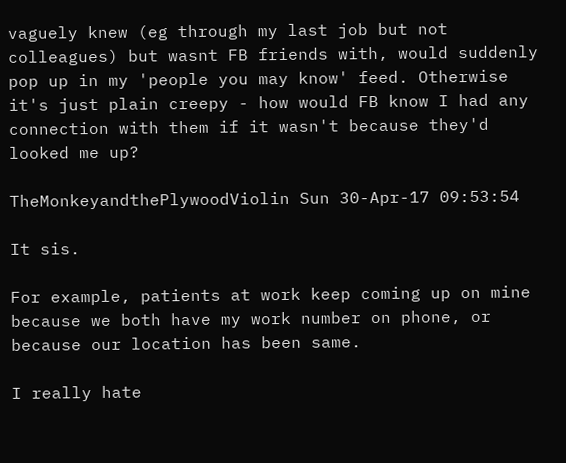vaguely knew (eg through my last job but not colleagues) but wasnt FB friends with, would suddenly pop up in my 'people you may know' feed. Otherwise it's just plain creepy - how would FB know I had any connection with them if it wasn't because they'd looked me up?

TheMonkeyandthePlywoodViolin Sun 30-Apr-17 09:53:54

It sis.

For example, patients at work keep coming up on mine because we both have my work number on phone, or because our location has been same.

I really hate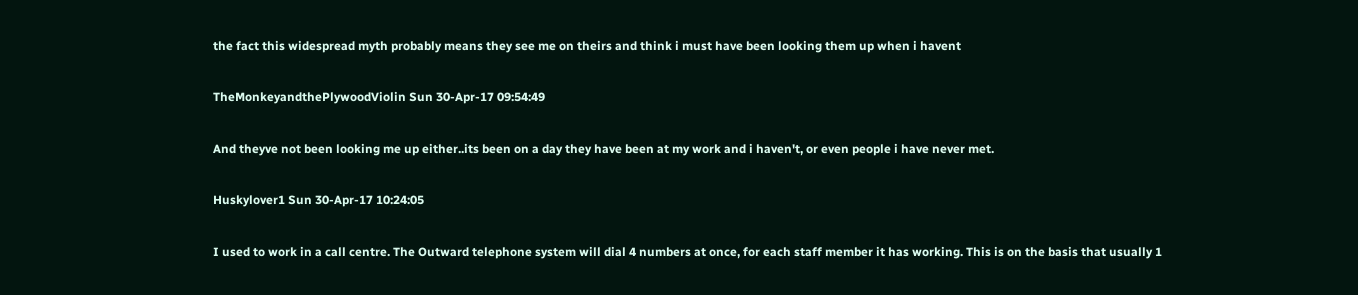the fact this widespread myth probably means they see me on theirs and think i must have been looking them up when i havent

TheMonkeyandthePlywoodViolin Sun 30-Apr-17 09:54:49

And theyve not been looking me up either..its been on a day they have been at my work and i haven't, or even people i have never met.

Huskylover1 Sun 30-Apr-17 10:24:05

I used to work in a call centre. The Outward telephone system will dial 4 numbers at once, for each staff member it has working. This is on the basis that usually 1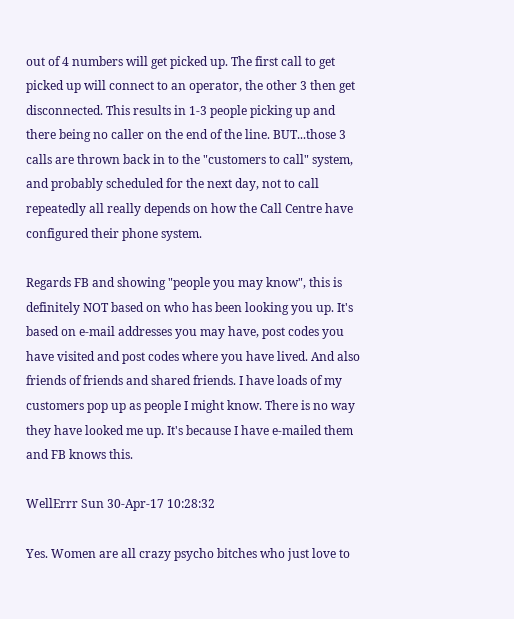out of 4 numbers will get picked up. The first call to get picked up will connect to an operator, the other 3 then get disconnected. This results in 1-3 people picking up and there being no caller on the end of the line. BUT...those 3 calls are thrown back in to the "customers to call" system, and probably scheduled for the next day, not to call repeatedly all really depends on how the Call Centre have configured their phone system.

Regards FB and showing "people you may know", this is definitely NOT based on who has been looking you up. It's based on e-mail addresses you may have, post codes you have visited and post codes where you have lived. And also friends of friends and shared friends. I have loads of my customers pop up as people I might know. There is no way they have looked me up. It's because I have e-mailed them and FB knows this.

WellErrr Sun 30-Apr-17 10:28:32

Yes. Women are all crazy psycho bitches who just love to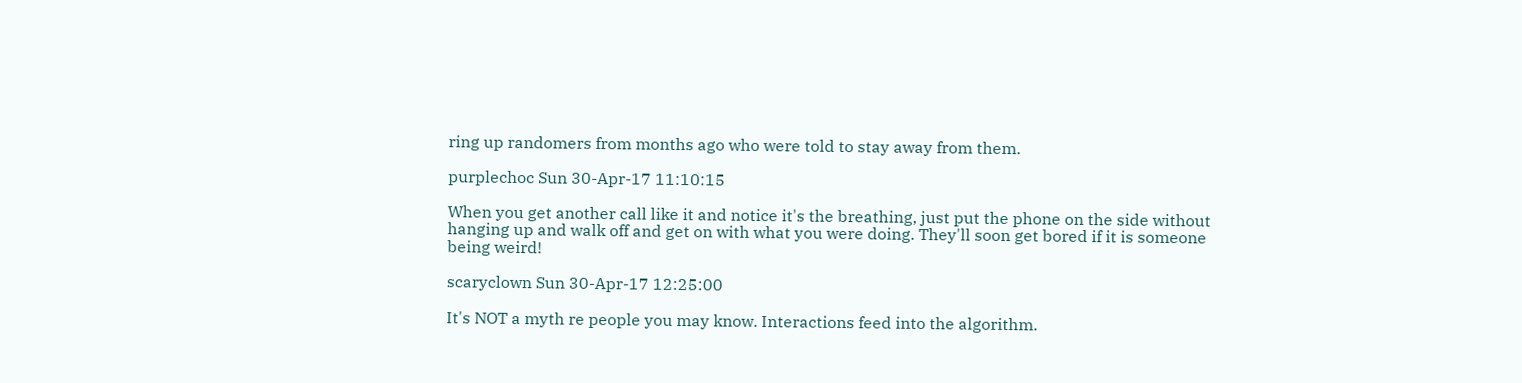ring up randomers from months ago who were told to stay away from them.

purplechoc Sun 30-Apr-17 11:10:15

When you get another call like it and notice it's the breathing, just put the phone on the side without hanging up and walk off and get on with what you were doing. They'll soon get bored if it is someone being weird!

scaryclown Sun 30-Apr-17 12:25:00

It's NOT a myth re people you may know. Interactions feed into the algorithm.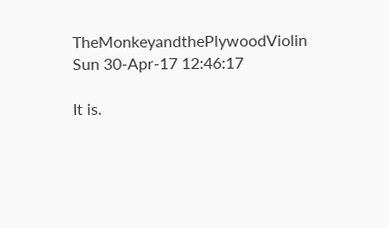TheMonkeyandthePlywoodViolin Sun 30-Apr-17 12:46:17

It is.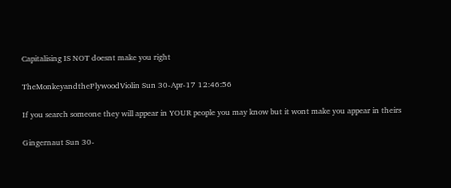Capitalising IS NOT doesnt make you right

TheMonkeyandthePlywoodViolin Sun 30-Apr-17 12:46:56

If you search someone they will appear in YOUR people you may know but it wont make you appear in theirs

Gingernaut Sun 30-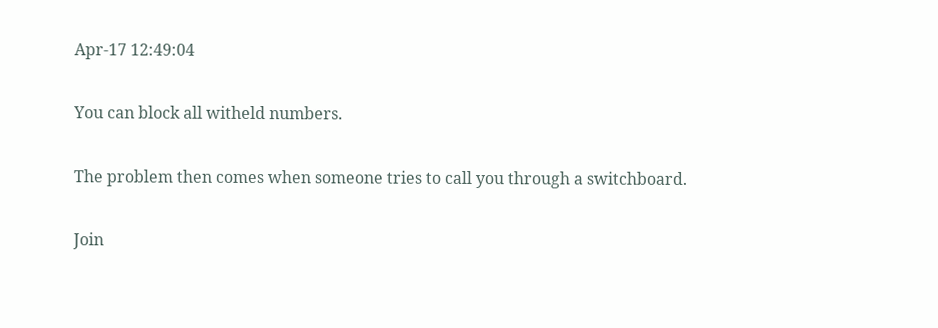Apr-17 12:49:04

You can block all witheld numbers.

The problem then comes when someone tries to call you through a switchboard.

Join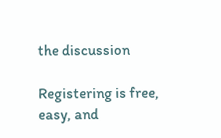the discussion

Registering is free, easy, and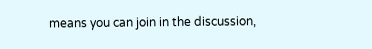means you can join in the discussion,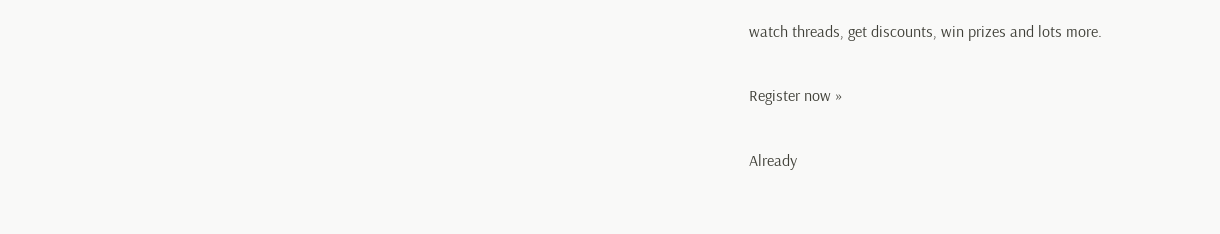watch threads, get discounts, win prizes and lots more.

Register now »

Already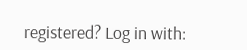registered? Log in with: